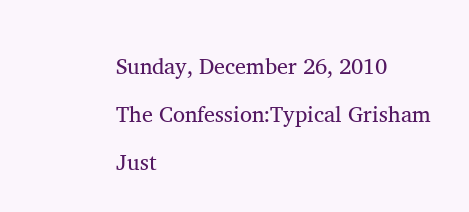Sunday, December 26, 2010

The Confession:Typical Grisham

Just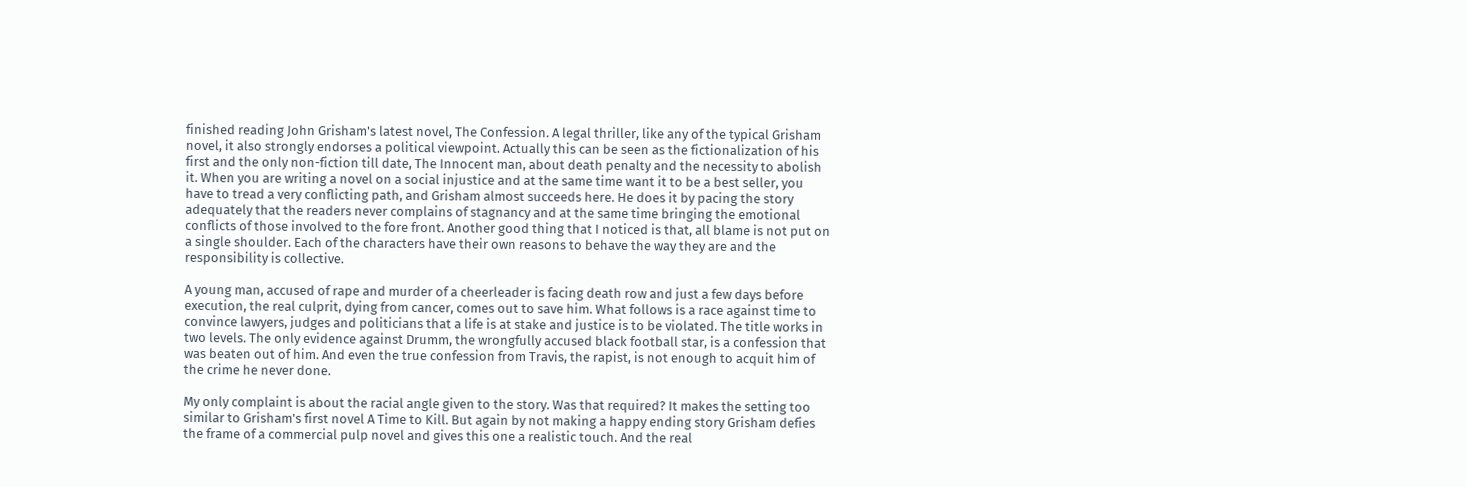finished reading John Grisham's latest novel, The Confession. A legal thriller, like any of the typical Grisham novel, it also strongly endorses a political viewpoint. Actually this can be seen as the fictionalization of his first and the only non-fiction till date, The Innocent man, about death penalty and the necessity to abolish it. When you are writing a novel on a social injustice and at the same time want it to be a best seller, you have to tread a very conflicting path, and Grisham almost succeeds here. He does it by pacing the story adequately that the readers never complains of stagnancy and at the same time bringing the emotional conflicts of those involved to the fore front. Another good thing that I noticed is that, all blame is not put on a single shoulder. Each of the characters have their own reasons to behave the way they are and the responsibility is collective.

A young man, accused of rape and murder of a cheerleader is facing death row and just a few days before execution, the real culprit, dying from cancer, comes out to save him. What follows is a race against time to convince lawyers, judges and politicians that a life is at stake and justice is to be violated. The title works in two levels. The only evidence against Drumm, the wrongfully accused black football star, is a confession that was beaten out of him. And even the true confession from Travis, the rapist, is not enough to acquit him of the crime he never done.

My only complaint is about the racial angle given to the story. Was that required? It makes the setting too similar to Grisham's first novel A Time to Kill. But again by not making a happy ending story Grisham defies the frame of a commercial pulp novel and gives this one a realistic touch. And the real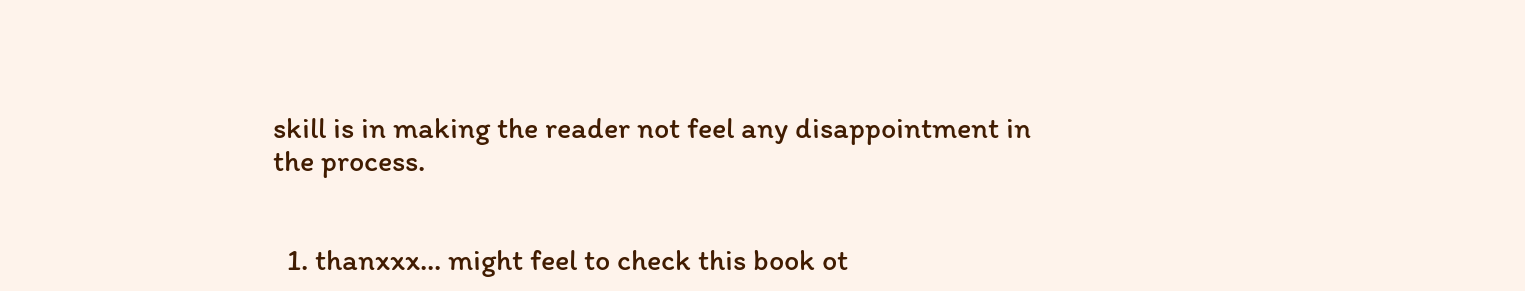skill is in making the reader not feel any disappointment in the process.


  1. thanxxx... might feel to check this book ot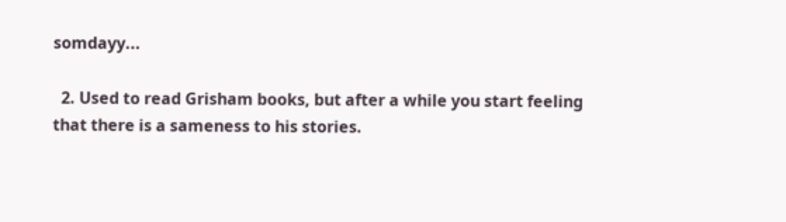somdayy...

  2. Used to read Grisham books, but after a while you start feeling that there is a sameness to his stories.